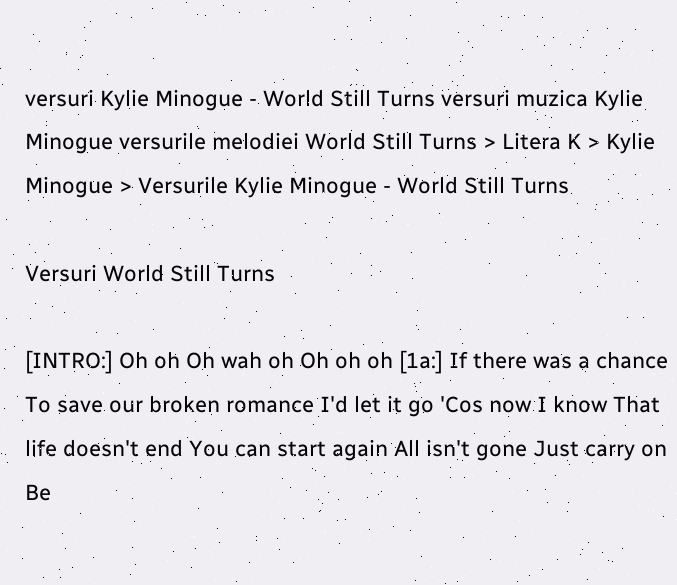versuri Kylie Minogue - World Still Turns versuri muzica Kylie Minogue versurile melodiei World Still Turns > Litera K > Kylie Minogue > Versurile Kylie Minogue - World Still Turns

Versuri World Still Turns

[INTRO:] Oh oh Oh wah oh Oh oh oh [1a:] If there was a chance To save our broken romance I'd let it go 'Cos now I know That life doesn't end You can start again All isn't gone Just carry on Be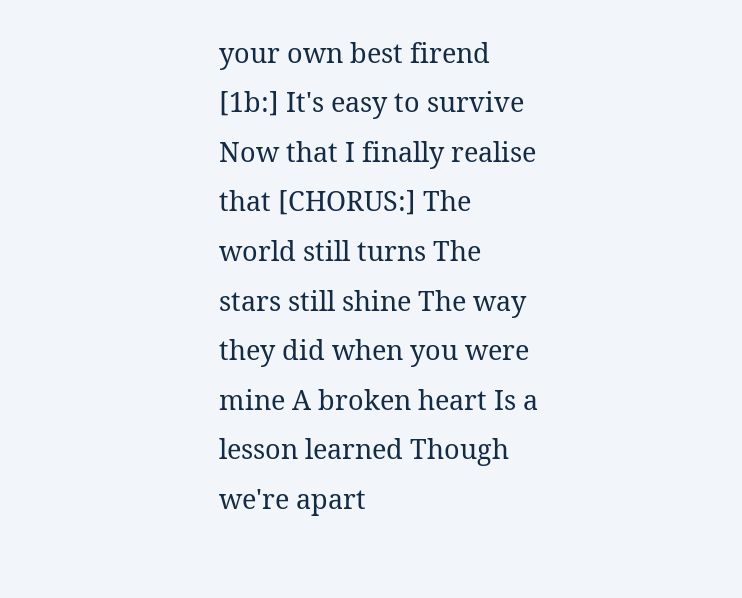your own best firend [1b:] It's easy to survive Now that I finally realise that [CHORUS:] The world still turns The stars still shine The way they did when you were mine A broken heart Is a lesson learned Though we're apart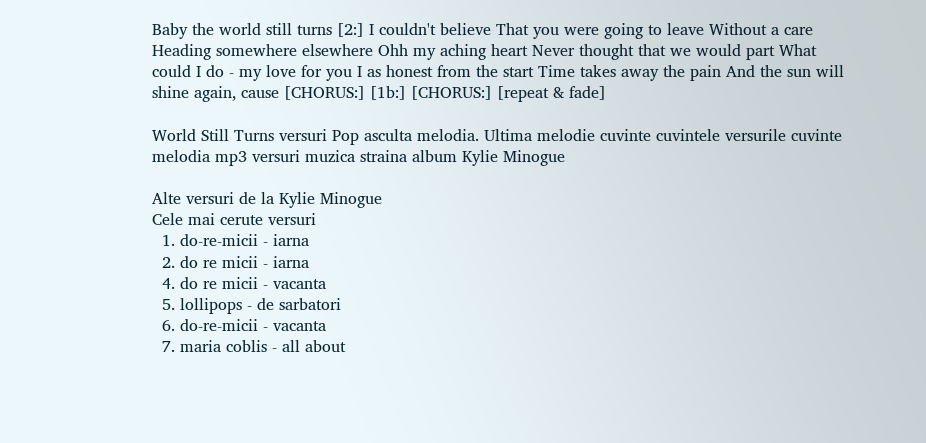Baby the world still turns [2:] I couldn't believe That you were going to leave Without a care Heading somewhere elsewhere Ohh my aching heart Never thought that we would part What could I do - my love for you I as honest from the start Time takes away the pain And the sun will shine again, cause [CHORUS:] [1b:] [CHORUS:] [repeat & fade]

World Still Turns versuri Pop asculta melodia. Ultima melodie cuvinte cuvintele versurile cuvinte melodia mp3 versuri muzica straina album Kylie Minogue

Alte versuri de la Kylie Minogue
Cele mai cerute versuri
  1. do-re-micii - iarna
  2. do re micii - iarna
  4. do re micii - vacanta
  5. lollipops - de sarbatori
  6. do-re-micii - vacanta
  7. maria coblis - all about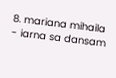8. mariana mihaila - iarna sa dansam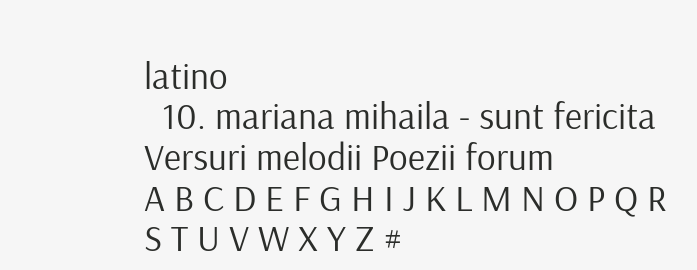latino
  10. mariana mihaila - sunt fericita
Versuri melodii Poezii forum
A B C D E F G H I J K L M N O P Q R S T U V W X Y Z #